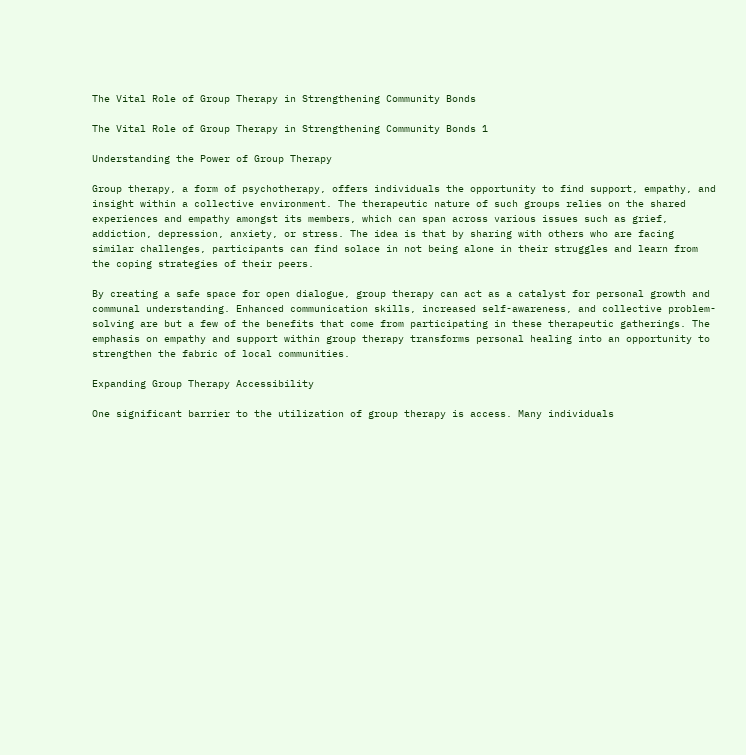The Vital Role of Group Therapy in Strengthening Community Bonds

The Vital Role of Group Therapy in Strengthening Community Bonds 1

Understanding the Power of Group Therapy

Group therapy, a form of psychotherapy, offers individuals the opportunity to find support, empathy, and insight within a collective environment. The therapeutic nature of such groups relies on the shared experiences and empathy amongst its members, which can span across various issues such as grief, addiction, depression, anxiety, or stress. The idea is that by sharing with others who are facing similar challenges, participants can find solace in not being alone in their struggles and learn from the coping strategies of their peers.

By creating a safe space for open dialogue, group therapy can act as a catalyst for personal growth and communal understanding. Enhanced communication skills, increased self-awareness, and collective problem-solving are but a few of the benefits that come from participating in these therapeutic gatherings. The emphasis on empathy and support within group therapy transforms personal healing into an opportunity to strengthen the fabric of local communities.

Expanding Group Therapy Accessibility

One significant barrier to the utilization of group therapy is access. Many individuals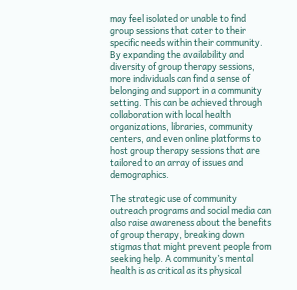may feel isolated or unable to find group sessions that cater to their specific needs within their community. By expanding the availability and diversity of group therapy sessions, more individuals can find a sense of belonging and support in a community setting. This can be achieved through collaboration with local health organizations, libraries, community centers, and even online platforms to host group therapy sessions that are tailored to an array of issues and demographics.

The strategic use of community outreach programs and social media can also raise awareness about the benefits of group therapy, breaking down stigmas that might prevent people from seeking help. A community’s mental health is as critical as its physical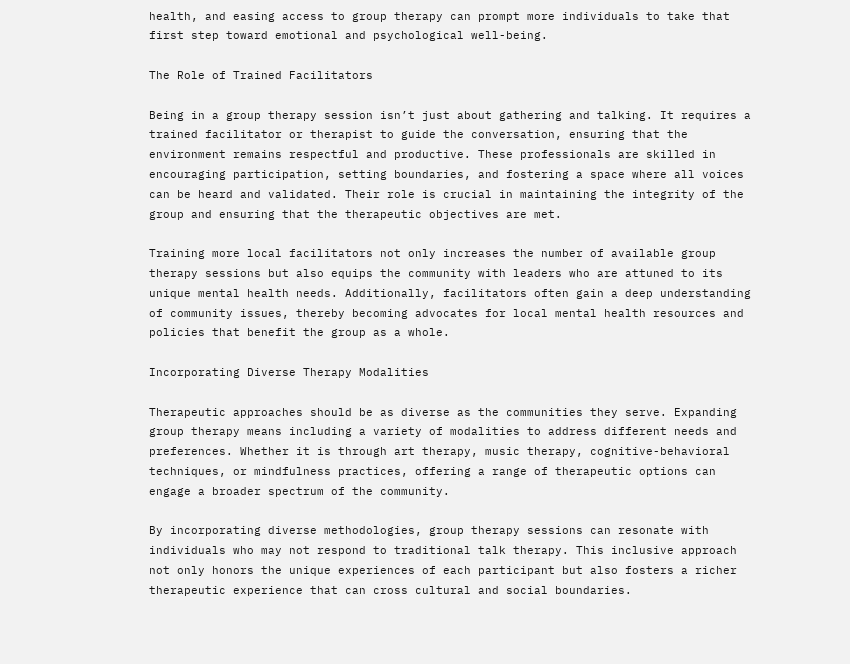health, and easing access to group therapy can prompt more individuals to take that first step toward emotional and psychological well-being.

The Role of Trained Facilitators

Being in a group therapy session isn’t just about gathering and talking. It requires a trained facilitator or therapist to guide the conversation, ensuring that the environment remains respectful and productive. These professionals are skilled in encouraging participation, setting boundaries, and fostering a space where all voices can be heard and validated. Their role is crucial in maintaining the integrity of the group and ensuring that the therapeutic objectives are met.

Training more local facilitators not only increases the number of available group therapy sessions but also equips the community with leaders who are attuned to its unique mental health needs. Additionally, facilitators often gain a deep understanding of community issues, thereby becoming advocates for local mental health resources and policies that benefit the group as a whole.

Incorporating Diverse Therapy Modalities

Therapeutic approaches should be as diverse as the communities they serve. Expanding group therapy means including a variety of modalities to address different needs and preferences. Whether it is through art therapy, music therapy, cognitive-behavioral techniques, or mindfulness practices, offering a range of therapeutic options can engage a broader spectrum of the community.

By incorporating diverse methodologies, group therapy sessions can resonate with individuals who may not respond to traditional talk therapy. This inclusive approach not only honors the unique experiences of each participant but also fosters a richer therapeutic experience that can cross cultural and social boundaries.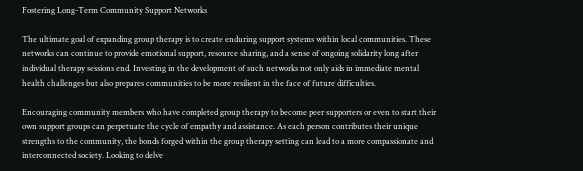Fostering Long-Term Community Support Networks

The ultimate goal of expanding group therapy is to create enduring support systems within local communities. These networks can continue to provide emotional support, resource sharing, and a sense of ongoing solidarity long after individual therapy sessions end. Investing in the development of such networks not only aids in immediate mental health challenges but also prepares communities to be more resilient in the face of future difficulties.

Encouraging community members who have completed group therapy to become peer supporters or even to start their own support groups can perpetuate the cycle of empathy and assistance. As each person contributes their unique strengths to the community, the bonds forged within the group therapy setting can lead to a more compassionate and interconnected society. Looking to delve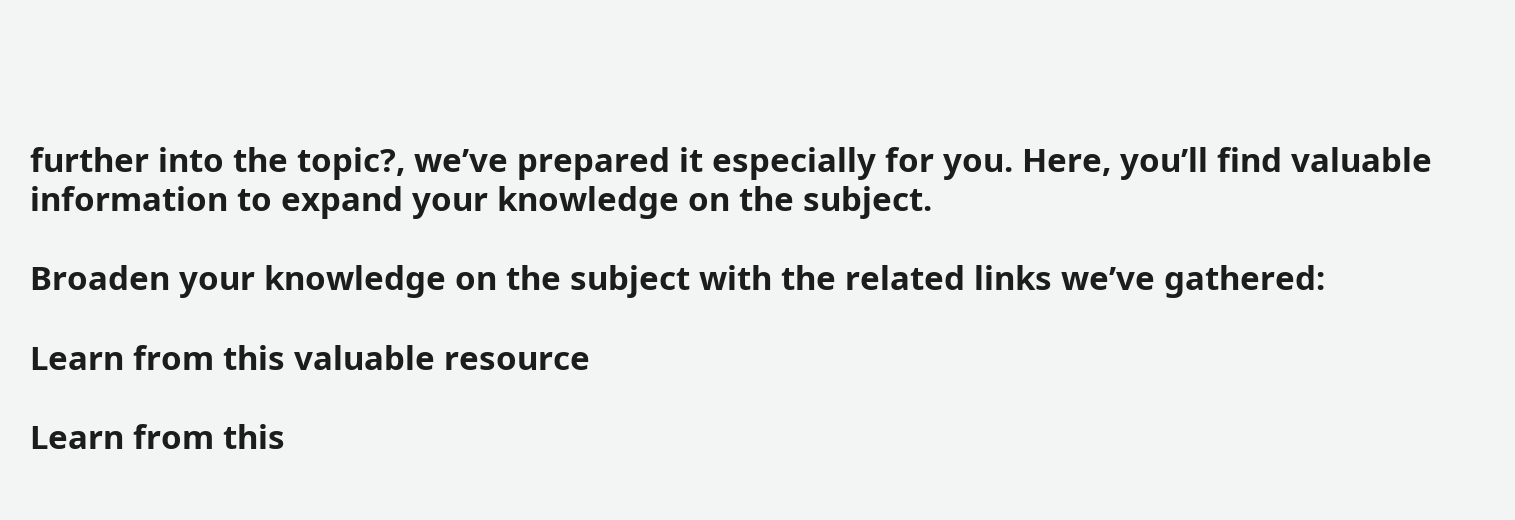further into the topic?, we’ve prepared it especially for you. Here, you’ll find valuable information to expand your knowledge on the subject.

Broaden your knowledge on the subject with the related links we’ve gathered:

Learn from this valuable resource

Learn from this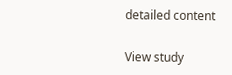detailed content

View study